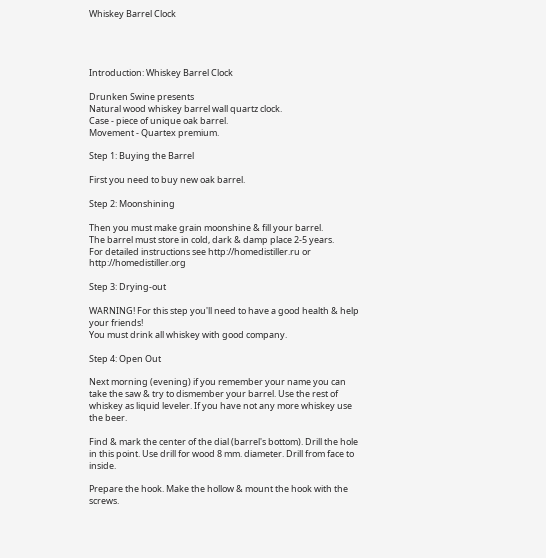Whiskey Barrel Clock




Introduction: Whiskey Barrel Clock

Drunken Swine presents
Natural wood whiskey barrel wall quartz clock.
Case - piece of unique oak barrel.
Movement - Quartex premium.

Step 1: Buying the Barrel

First you need to buy new oak barrel.

Step 2: Moonshining

Then you must make grain moonshine & fill your barrel.
The barrel must store in cold, dark & damp place 2-5 years.
For detailed instructions see http://homedistiller.ru or http://homedistiller.org

Step 3: Drying-out

WARNING! For this step you'll need to have a good health & help your friends!
You must drink all whiskey with good company.

Step 4: Open Out

Next morning (evening) if you remember your name you can take the saw & try to dismember your barrel. Use the rest of whiskey as liquid leveler. If you have not any more whiskey use the beer.

Find & mark the center of the dial (barrel's bottom). Drill the hole in this point. Use drill for wood 8 mm. diameter. Drill from face to inside.

Prepare the hook. Make the hollow & mount the hook with the screws.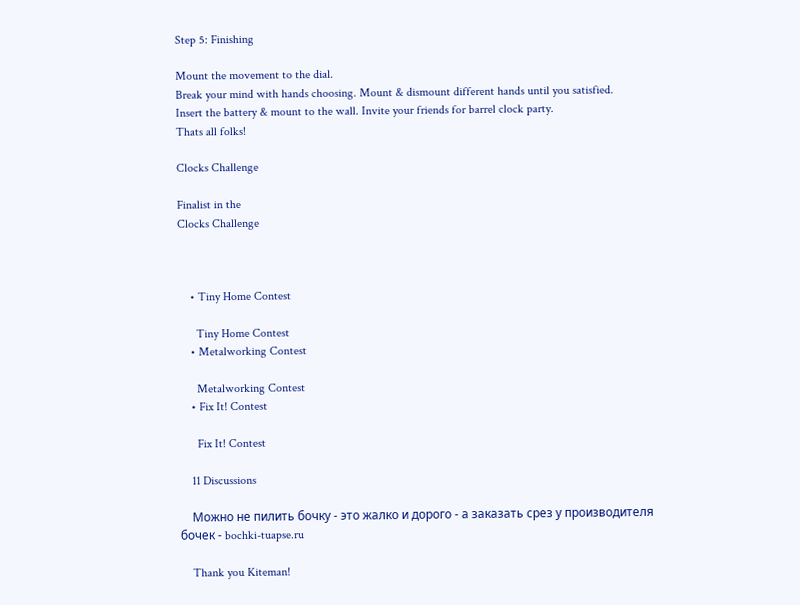Step 5: Finishing

Mount the movement to the dial.
Break your mind with hands choosing. Mount & dismount different hands until you satisfied.
Insert the battery & mount to the wall. Invite your friends for barrel clock party.
Thats all folks!

Clocks Challenge

Finalist in the
Clocks Challenge



    • Tiny Home Contest

      Tiny Home Contest
    • Metalworking Contest

      Metalworking Contest
    • Fix It! Contest

      Fix It! Contest

    11 Discussions

    Можно не пилить бочку - это жалко и дорого - а заказать срез у производителя бочек - bochki-tuapse.ru

    Thank you Kiteman!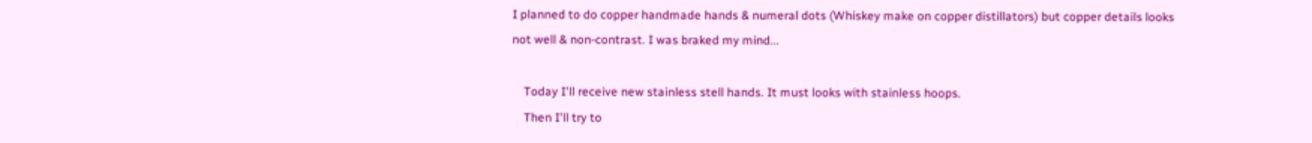I planned to do copper handmade hands & numeral dots (Whiskey make on copper distillators) but copper details looks not well & non-contrast. I was braked my mind...

    Today I'll receive new stainless stell hands. It must looks with stainless hoops.
    Then I'll try to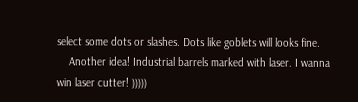select some dots or slashes. Dots like goblets will looks fine.
    Another idea! Industrial barrels marked with laser. I wanna win laser cutter! )))))